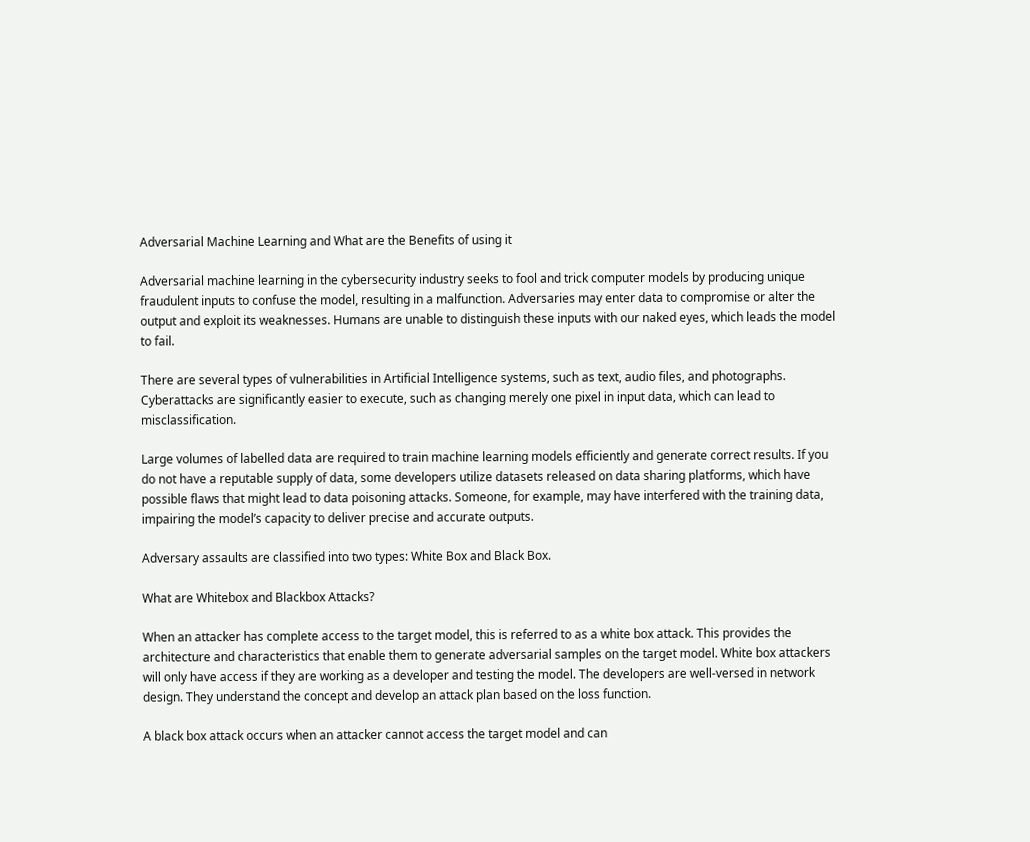Adversarial Machine Learning and What are the Benefits of using it

Adversarial machine learning in the cybersecurity industry seeks to fool and trick computer models by producing unique fraudulent inputs to confuse the model, resulting in a malfunction. Adversaries may enter data to compromise or alter the output and exploit its weaknesses. Humans are unable to distinguish these inputs with our naked eyes, which leads the model to fail.

There are several types of vulnerabilities in Artificial Intelligence systems, such as text, audio files, and photographs. Cyberattacks are significantly easier to execute, such as changing merely one pixel in input data, which can lead to misclassification.

Large volumes of labelled data are required to train machine learning models efficiently and generate correct results. If you do not have a reputable supply of data, some developers utilize datasets released on data sharing platforms, which have possible flaws that might lead to data poisoning attacks. Someone, for example, may have interfered with the training data, impairing the model’s capacity to deliver precise and accurate outputs.

Adversary assaults are classified into two types: White Box and Black Box.

What are Whitebox and Blackbox Attacks?

When an attacker has complete access to the target model, this is referred to as a white box attack. This provides the architecture and characteristics that enable them to generate adversarial samples on the target model. White box attackers will only have access if they are working as a developer and testing the model. The developers are well-versed in network design. They understand the concept and develop an attack plan based on the loss function.

A black box attack occurs when an attacker cannot access the target model and can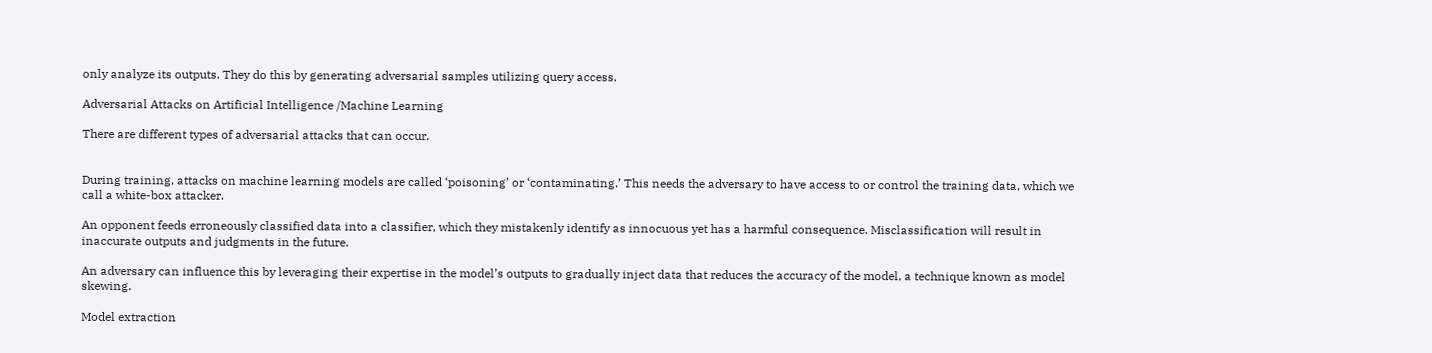only analyze its outputs. They do this by generating adversarial samples utilizing query access.

Adversarial Attacks on Artificial Intelligence /Machine Learning

There are different types of adversarial attacks that can occur.


During training, attacks on machine learning models are called ‘poisoning’ or ‘contaminating.’ This needs the adversary to have access to or control the training data, which we call a white-box attacker.

An opponent feeds erroneously classified data into a classifier, which they mistakenly identify as innocuous yet has a harmful consequence. Misclassification will result in inaccurate outputs and judgments in the future.

An adversary can influence this by leveraging their expertise in the model’s outputs to gradually inject data that reduces the accuracy of the model, a technique known as model skewing.

Model extraction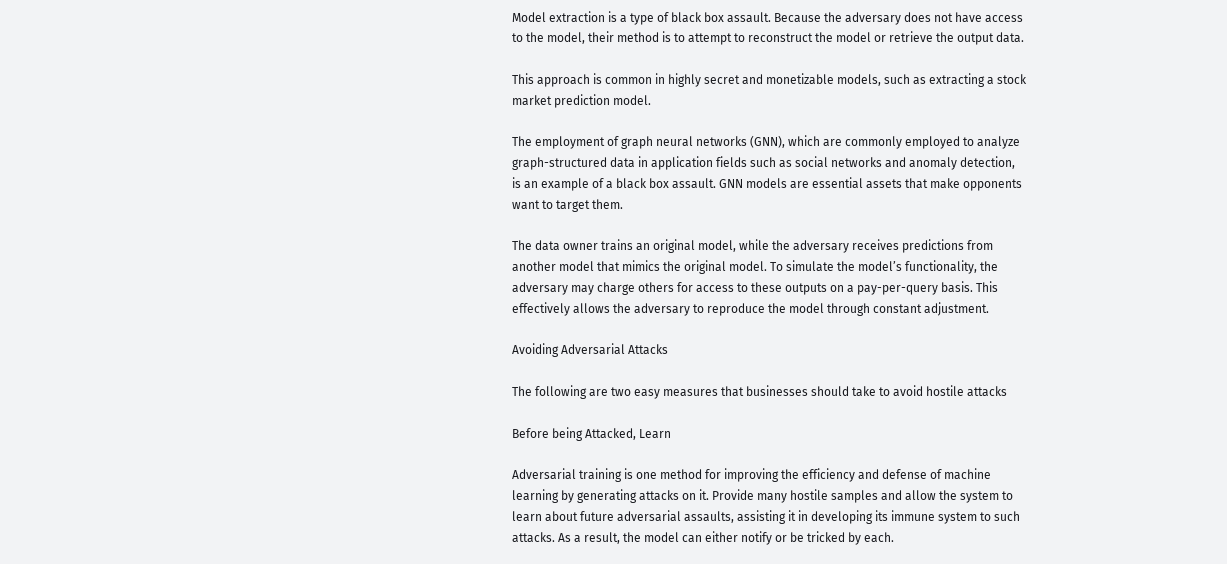Model extraction is a type of black box assault. Because the adversary does not have access to the model, their method is to attempt to reconstruct the model or retrieve the output data.

This approach is common in highly secret and monetizable models, such as extracting a stock market prediction model.

The employment of graph neural networks (GNN), which are commonly employed to analyze graph-structured data in application fields such as social networks and anomaly detection, is an example of a black box assault. GNN models are essential assets that make opponents want to target them.

The data owner trains an original model, while the adversary receives predictions from another model that mimics the original model. To simulate the model’s functionality, the adversary may charge others for access to these outputs on a pay-per-query basis. This effectively allows the adversary to reproduce the model through constant adjustment.

Avoiding Adversarial Attacks

The following are two easy measures that businesses should take to avoid hostile attacks

Before being Attacked, Learn

Adversarial training is one method for improving the efficiency and defense of machine learning by generating attacks on it. Provide many hostile samples and allow the system to learn about future adversarial assaults, assisting it in developing its immune system to such attacks. As a result, the model can either notify or be tricked by each.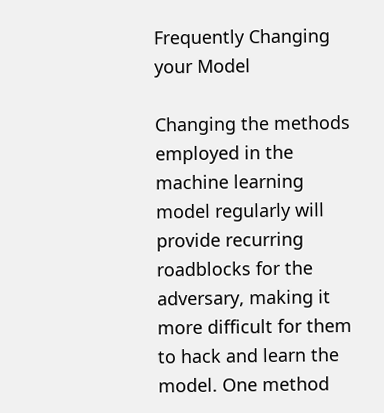Frequently Changing your Model

Changing the methods employed in the machine learning model regularly will provide recurring roadblocks for the adversary, making it more difficult for them to hack and learn the model. One method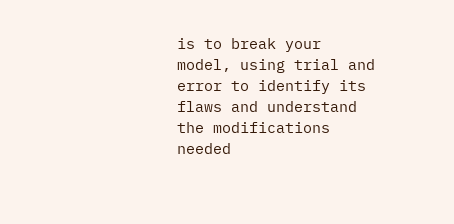is to break your model, using trial and error to identify its flaws and understand the modifications needed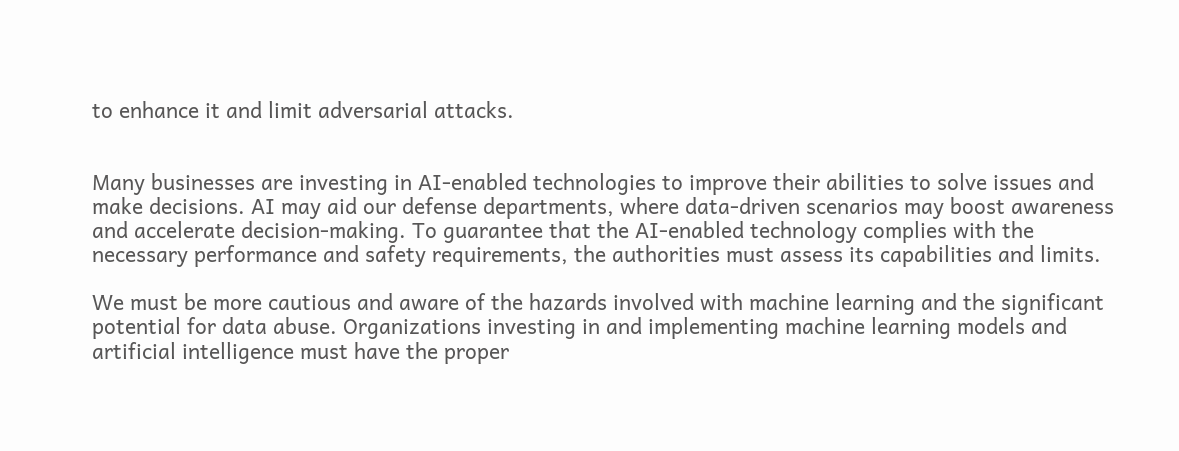to enhance it and limit adversarial attacks.


Many businesses are investing in AI-enabled technologies to improve their abilities to solve issues and make decisions. AI may aid our defense departments, where data-driven scenarios may boost awareness and accelerate decision-making. To guarantee that the AI-enabled technology complies with the necessary performance and safety requirements, the authorities must assess its capabilities and limits.

We must be more cautious and aware of the hazards involved with machine learning and the significant potential for data abuse. Organizations investing in and implementing machine learning models and artificial intelligence must have the proper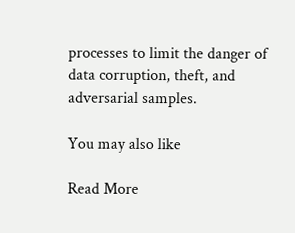processes to limit the danger of data corruption, theft, and adversarial samples.

You may also like

Read More